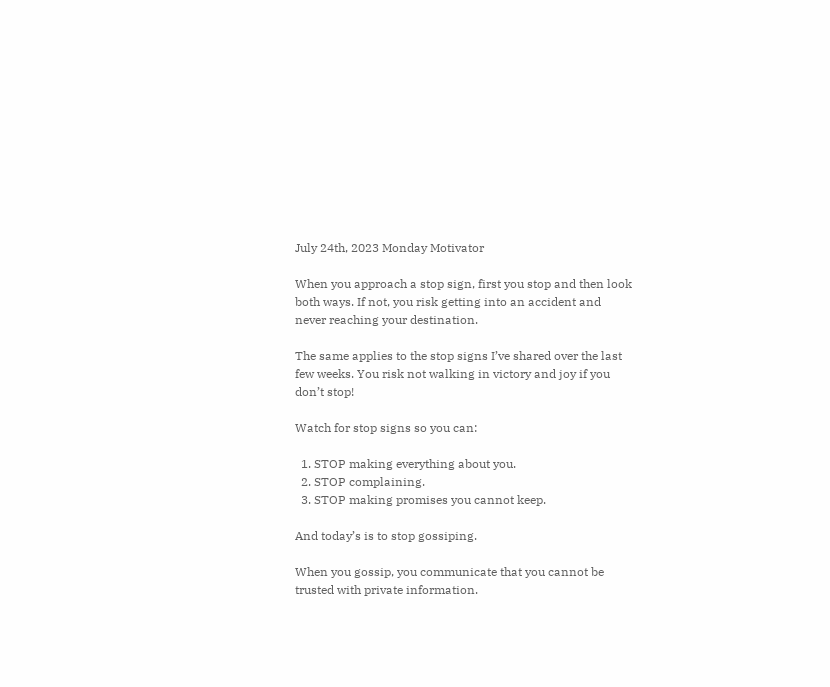July 24th, 2023 Monday Motivator

When you approach a stop sign, first you stop and then look both ways. If not, you risk getting into an accident and never reaching your destination.

The same applies to the stop signs I’ve shared over the last few weeks. You risk not walking in victory and joy if you don’t stop!

Watch for stop signs so you can:

  1. STOP making everything about you.
  2. STOP complaining.
  3. STOP making promises you cannot keep.

And today’s is to stop gossiping.

When you gossip, you communicate that you cannot be trusted with private information.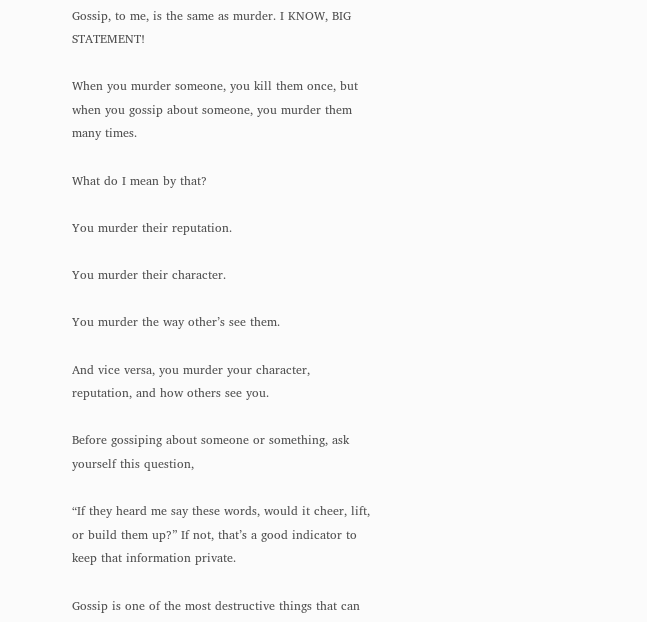Gossip, to me, is the same as murder. I KNOW, BIG STATEMENT!

When you murder someone, you kill them once, but when you gossip about someone, you murder them many times.

What do I mean by that?

You murder their reputation.

You murder their character.

You murder the way other’s see them.

And vice versa, you murder your character, reputation, and how others see you.

Before gossiping about someone or something, ask yourself this question,

“If they heard me say these words, would it cheer, lift, or build them up?” If not, that’s a good indicator to keep that information private.

Gossip is one of the most destructive things that can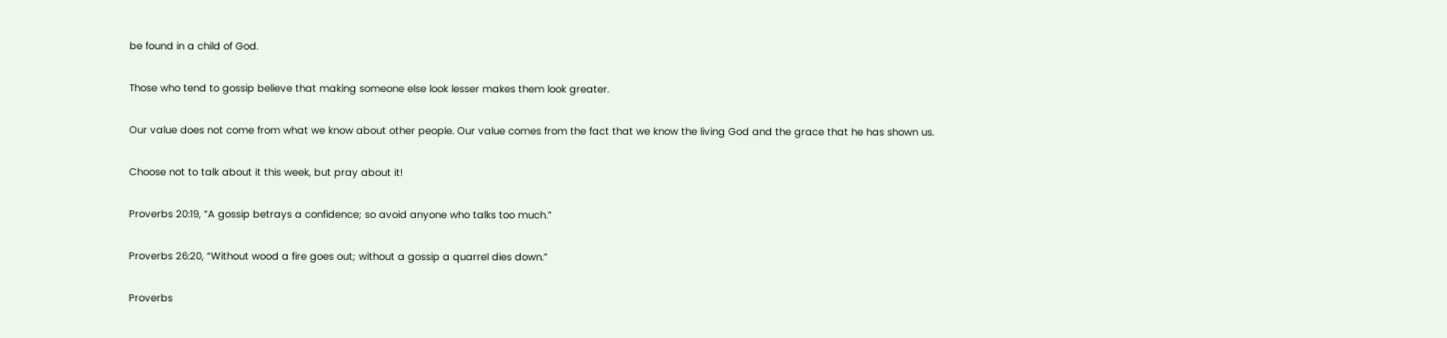be found in a child of God.

Those who tend to gossip believe that making someone else look lesser makes them look greater.

Our value does not come from what we know about other people. Our value comes from the fact that we know the living God and the grace that he has shown us.

Choose not to talk about it this week, but pray about it!

Proverbs 20:19, “A gossip betrays a confidence; so avoid anyone who talks too much.”

Proverbs 26:20, “Without wood a fire goes out; without a gossip a quarrel dies down.”

Proverbs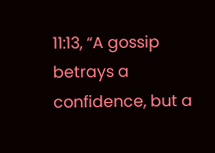11:13, “A gossip betrays a confidence, but a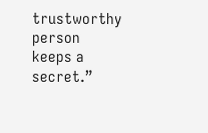trustworthy person keeps a secret.”